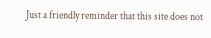Just a friendly reminder that this site does not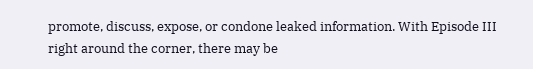promote, discuss, expose, or condone leaked information. With Episode III right around the corner, there may be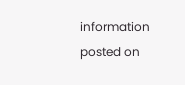information posted on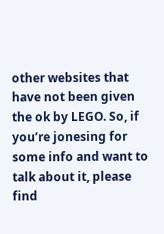other websites that have not been given the ok by LEGO. So, if you’re jonesing for some info and want to talk about it, please find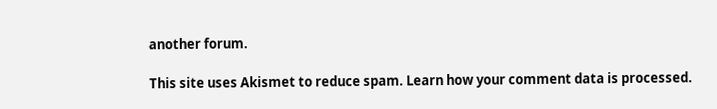another forum.

This site uses Akismet to reduce spam. Learn how your comment data is processed.